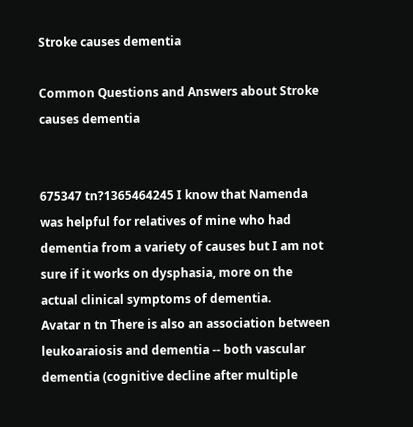Stroke causes dementia

Common Questions and Answers about Stroke causes dementia


675347 tn?1365464245 I know that Namenda was helpful for relatives of mine who had dementia from a variety of causes but I am not sure if it works on dysphasia, more on the actual clinical symptoms of dementia.
Avatar n tn There is also an association between leukoaraiosis and dementia -- both vascular dementia (cognitive decline after multiple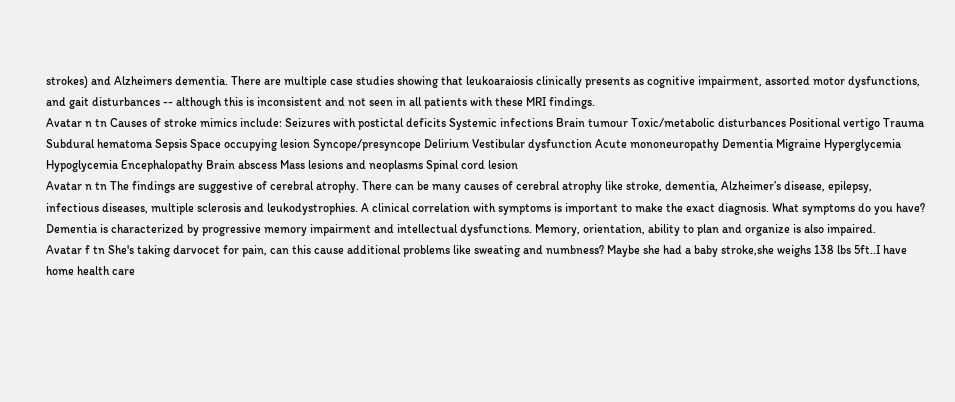strokes) and Alzheimers dementia. There are multiple case studies showing that leukoaraiosis clinically presents as cognitive impairment, assorted motor dysfunctions, and gait disturbances -- although this is inconsistent and not seen in all patients with these MRI findings.
Avatar n tn Causes of stroke mimics include: Seizures with postictal deficits Systemic infections Brain tumour Toxic/metabolic disturbances Positional vertigo Trauma Subdural hematoma Sepsis Space occupying lesion Syncope/presyncope Delirium Vestibular dysfunction Acute mononeuropathy Dementia Migraine Hyperglycemia Hypoglycemia Encephalopathy Brain abscess Mass lesions and neoplasms Spinal cord lesion
Avatar n tn The findings are suggestive of cerebral atrophy. There can be many causes of cerebral atrophy like stroke, dementia, Alzheimer’s disease, epilepsy, infectious diseases, multiple sclerosis and leukodystrophies. A clinical correlation with symptoms is important to make the exact diagnosis. What symptoms do you have? Dementia is characterized by progressive memory impairment and intellectual dysfunctions. Memory, orientation, ability to plan and organize is also impaired.
Avatar f tn She's taking darvocet for pain, can this cause additional problems like sweating and numbness? Maybe she had a baby stroke,she weighs 138 lbs 5ft..I have home health care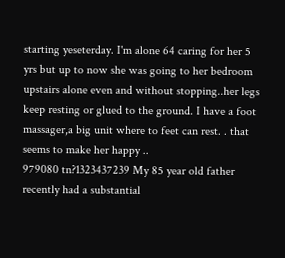starting yeseterday. I'm alone 64 caring for her 5 yrs but up to now she was going to her bedroom upstairs alone even and without stopping..her legs keep resting or glued to the ground. I have a foot massager,a big unit where to feet can rest. . that seems to make her happy ..
979080 tn?1323437239 My 85 year old father recently had a substantial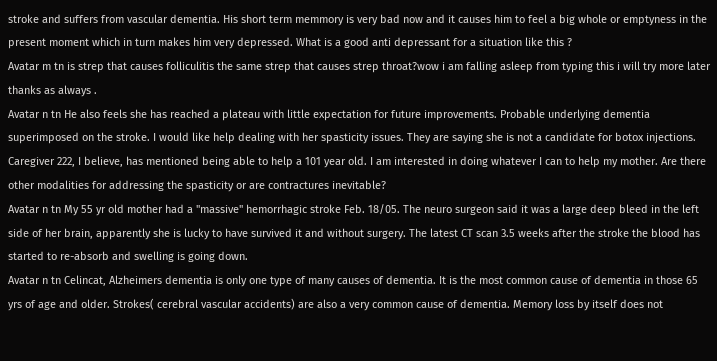stroke and suffers from vascular dementia. His short term memmory is very bad now and it causes him to feel a big whole or emptyness in the present moment which in turn makes him very depressed. What is a good anti depressant for a situation like this ?
Avatar m tn is strep that causes folliculitis the same strep that causes strep throat?wow i am falling asleep from typing this i will try more later thanks as always .
Avatar n tn He also feels she has reached a plateau with little expectation for future improvements. Probable underlying dementia superimposed on the stroke. I would like help dealing with her spasticity issues. They are saying she is not a candidate for botox injections. Caregiver 222, I believe, has mentioned being able to help a 101 year old. I am interested in doing whatever I can to help my mother. Are there other modalities for addressing the spasticity or are contractures inevitable?
Avatar n tn My 55 yr old mother had a "massive" hemorrhagic stroke Feb. 18/05. The neuro surgeon said it was a large deep bleed in the left side of her brain, apparently she is lucky to have survived it and without surgery. The latest CT scan 3.5 weeks after the stroke the blood has started to re-absorb and swelling is going down.
Avatar n tn Celincat, Alzheimers dementia is only one type of many causes of dementia. It is the most common cause of dementia in those 65 yrs of age and older. Strokes( cerebral vascular accidents) are also a very common cause of dementia. Memory loss by itself does not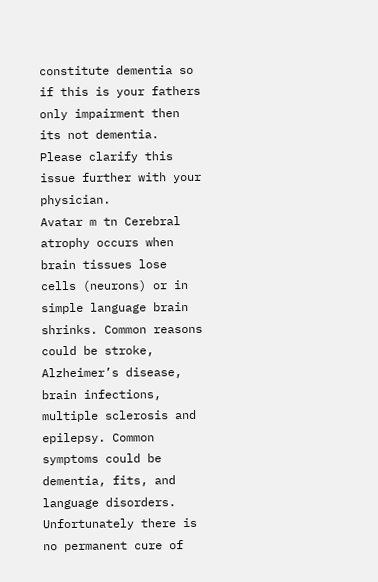constitute dementia so if this is your fathers only impairment then its not dementia. Please clarify this issue further with your physician.
Avatar m tn Cerebral atrophy occurs when brain tissues lose cells (neurons) or in simple language brain shrinks. Common reasons could be stroke, Alzheimer’s disease, brain infections, multiple sclerosis and epilepsy. Common symptoms could be dementia, fits, and language disorders. Unfortunately there is no permanent cure of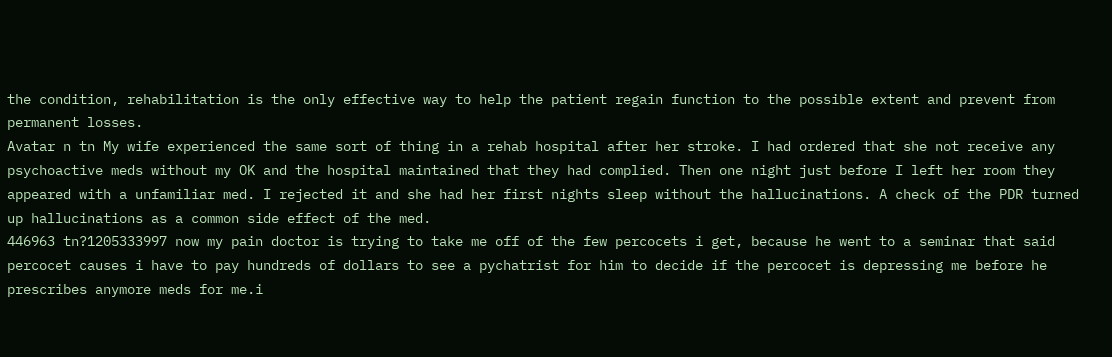the condition, rehabilitation is the only effective way to help the patient regain function to the possible extent and prevent from permanent losses.
Avatar n tn My wife experienced the same sort of thing in a rehab hospital after her stroke. I had ordered that she not receive any psychoactive meds without my OK and the hospital maintained that they had complied. Then one night just before I left her room they appeared with a unfamiliar med. I rejected it and she had her first nights sleep without the hallucinations. A check of the PDR turned up hallucinations as a common side effect of the med.
446963 tn?1205333997 now my pain doctor is trying to take me off of the few percocets i get, because he went to a seminar that said percocet causes i have to pay hundreds of dollars to see a pychatrist for him to decide if the percocet is depressing me before he prescribes anymore meds for me.i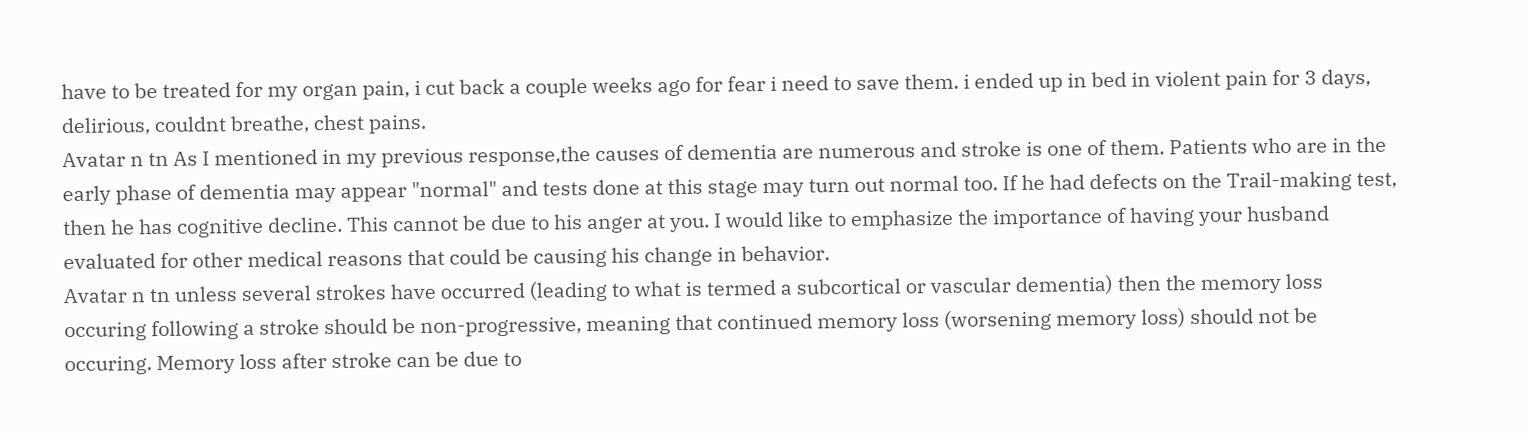have to be treated for my organ pain, i cut back a couple weeks ago for fear i need to save them. i ended up in bed in violent pain for 3 days, delirious, couldnt breathe, chest pains.
Avatar n tn As I mentioned in my previous response,the causes of dementia are numerous and stroke is one of them. Patients who are in the early phase of dementia may appear "normal" and tests done at this stage may turn out normal too. If he had defects on the Trail-making test, then he has cognitive decline. This cannot be due to his anger at you. I would like to emphasize the importance of having your husband evaluated for other medical reasons that could be causing his change in behavior.
Avatar n tn unless several strokes have occurred (leading to what is termed a subcortical or vascular dementia) then the memory loss occuring following a stroke should be non-progressive, meaning that continued memory loss (worsening memory loss) should not be occuring. Memory loss after stroke can be due to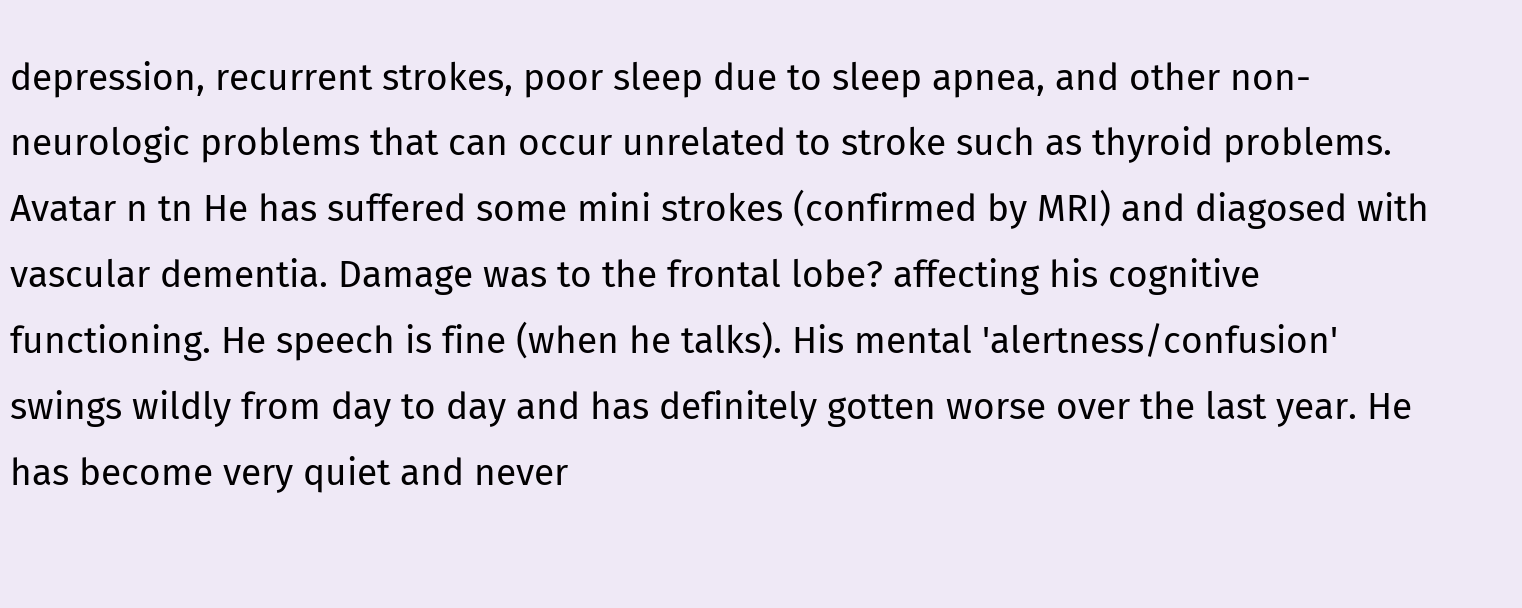depression, recurrent strokes, poor sleep due to sleep apnea, and other non-neurologic problems that can occur unrelated to stroke such as thyroid problems.
Avatar n tn He has suffered some mini strokes (confirmed by MRI) and diagosed with vascular dementia. Damage was to the frontal lobe? affecting his cognitive functioning. He speech is fine (when he talks). His mental 'alertness/confusion' swings wildly from day to day and has definitely gotten worse over the last year. He has become very quiet and never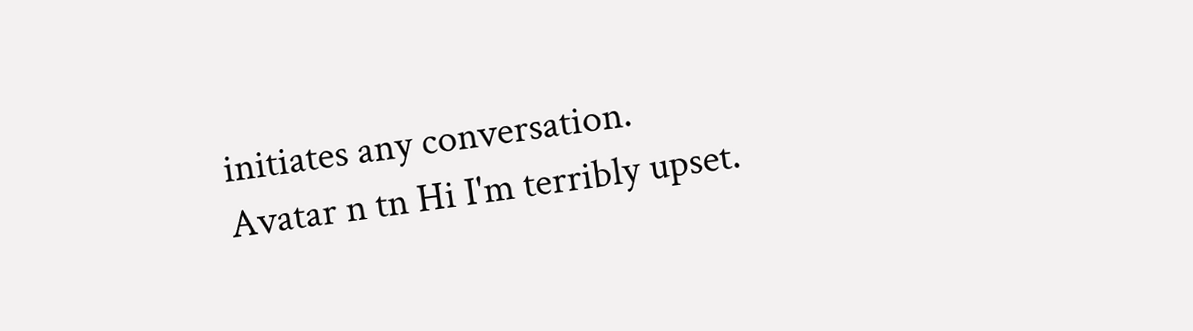initiates any conversation.
Avatar n tn Hi I'm terribly upset.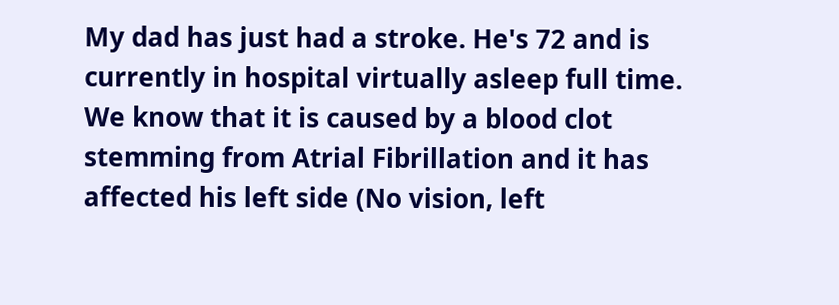My dad has just had a stroke. He's 72 and is currently in hospital virtually asleep full time. We know that it is caused by a blood clot stemming from Atrial Fibrillation and it has affected his left side (No vision, left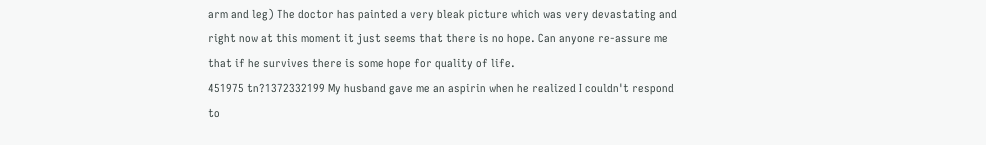arm and leg) The doctor has painted a very bleak picture which was very devastating and right now at this moment it just seems that there is no hope. Can anyone re-assure me that if he survives there is some hope for quality of life.
451975 tn?1372332199 My husband gave me an aspirin when he realized I couldn't respond to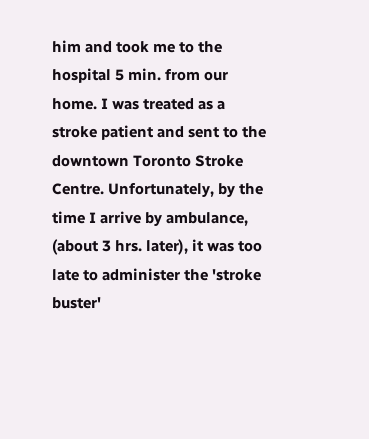him and took me to the hospital 5 min. from our home. I was treated as a stroke patient and sent to the downtown Toronto Stroke Centre. Unfortunately, by the time I arrive by ambulance, (about 3 hrs. later), it was too late to administer the 'stroke buster'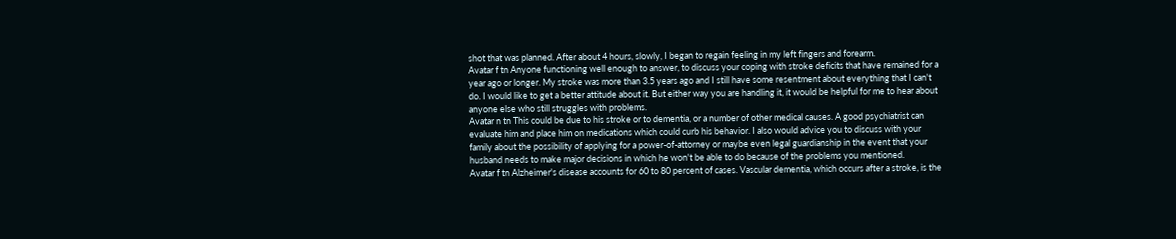shot that was planned. After about 4 hours, slowly, I began to regain feeling in my left fingers and forearm.
Avatar f tn Anyone functioning well enough to answer, to discuss your coping with stroke deficits that have remained for a year ago or longer. My stroke was more than 3.5 years ago and I still have some resentment about everything that I can't do. I would like to get a better attitude about it. But either way you are handling it, it would be helpful for me to hear about anyone else who still struggles with problems.
Avatar n tn This could be due to his stroke or to dementia, or a number of other medical causes. A good psychiatrist can evaluate him and place him on medications which could curb his behavior. I also would advice you to discuss with your family about the possibility of applying for a power-of-attorney or maybe even legal guardianship in the event that your husband needs to make major decisions in which he won't be able to do because of the problems you mentioned.
Avatar f tn Alzheimer's disease accounts for 60 to 80 percent of cases. Vascular dementia, which occurs after a stroke, is the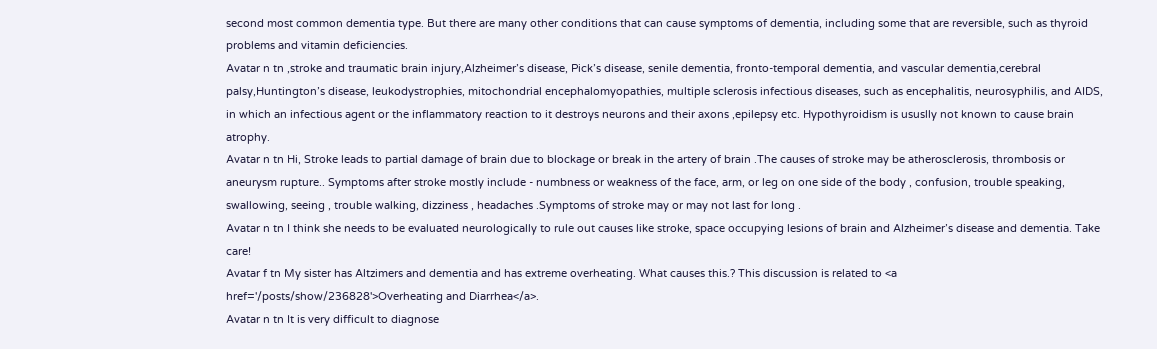second most common dementia type. But there are many other conditions that can cause symptoms of dementia, including some that are reversible, such as thyroid problems and vitamin deficiencies.
Avatar n tn ,stroke and traumatic brain injury,Alzheimer’s disease, Pick’s disease, senile dementia, fronto-temporal dementia, and vascular dementia,cerebral palsy,Huntington’s disease, leukodystrophies, mitochondrial encephalomyopathies, multiple sclerosis infectious diseases, such as encephalitis, neurosyphilis, and AIDS, in which an infectious agent or the inflammatory reaction to it destroys neurons and their axons ,epilepsy etc. Hypothyroidism is ususlly not known to cause brain atrophy.
Avatar n tn Hi, Stroke leads to partial damage of brain due to blockage or break in the artery of brain .The causes of stroke may be atherosclerosis, thrombosis or aneurysm rupture.. Symptoms after stroke mostly include - numbness or weakness of the face, arm, or leg on one side of the body , confusion, trouble speaking, swallowing, seeing , trouble walking, dizziness , headaches .Symptoms of stroke may or may not last for long .
Avatar n tn I think she needs to be evaluated neurologically to rule out causes like stroke, space occupying lesions of brain and Alzheimer’s disease and dementia. Take care!
Avatar f tn My sister has Altzimers and dementia and has extreme overheating. What causes this.? This discussion is related to <a href='/posts/show/236828'>Overheating and Diarrhea</a>.
Avatar n tn It is very difficult to diagnose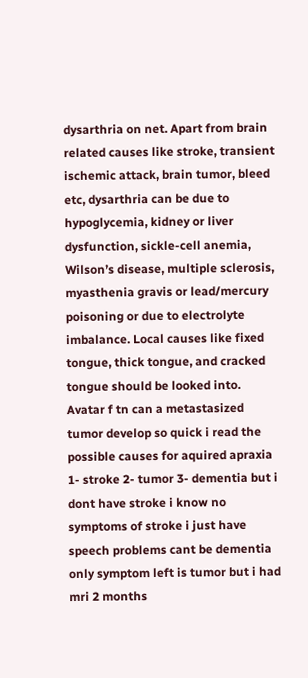dysarthria on net. Apart from brain related causes like stroke, transient ischemic attack, brain tumor, bleed etc, dysarthria can be due to hypoglycemia, kidney or liver dysfunction, sickle-cell anemia, Wilson’s disease, multiple sclerosis, myasthenia gravis or lead/mercury poisoning or due to electrolyte imbalance. Local causes like fixed tongue, thick tongue, and cracked tongue should be looked into.
Avatar f tn can a metastasized tumor develop so quick i read the possible causes for aquired apraxia 1- stroke 2- tumor 3- dementia but i dont have stroke i know no symptoms of stroke i just have speech problems cant be dementia only symptom left is tumor but i had mri 2 months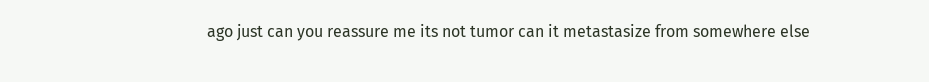ago just can you reassure me its not tumor can it metastasize from somewhere else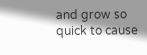and grow so quick to cause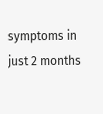symptoms in just 2 months